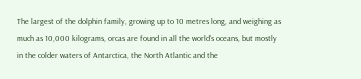The largest of the dolphin family, growing up to 10 metres long, and weighing as much as 10,000 kilograms, orcas are found in all the world’s oceans, but mostly in the colder waters of Antarctica, the North Atlantic and the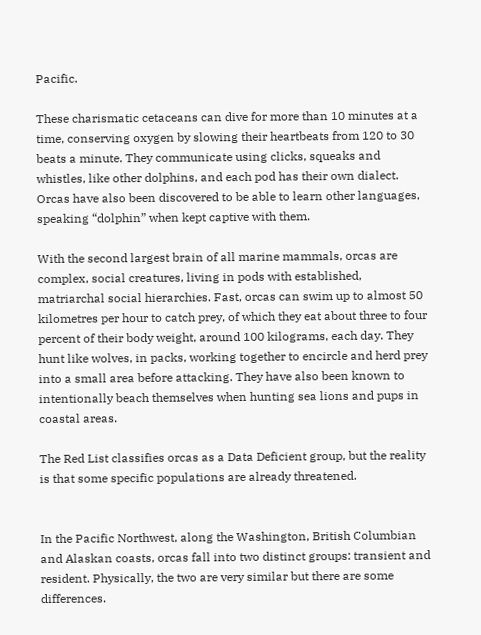Pacific.

These charismatic cetaceans can dive for more than 10 minutes at a time, conserving oxygen by slowing their heartbeats from 120 to 30 beats a minute. They communicate using clicks, squeaks and whistles, like other dolphins, and each pod has their own dialect. Orcas have also been discovered to be able to learn other languages, speaking “dolphin” when kept captive with them.

With the second largest brain of all marine mammals, orcas are complex, social creatures, living in pods with established, matriarchal social hierarchies. Fast, orcas can swim up to almost 50 kilometres per hour to catch prey, of which they eat about three to four percent of their body weight, around 100 kilograms, each day. They hunt like wolves, in packs, working together to encircle and herd prey into a small area before attacking. They have also been known to intentionally beach themselves when hunting sea lions and pups in coastal areas.

The Red List classifies orcas as a Data Deficient group, but the reality is that some specific populations are already threatened.


In the Pacific Northwest, along the Washington, British Columbian and Alaskan coasts, orcas fall into two distinct groups: transient and resident. Physically, the two are very similar but there are some differences.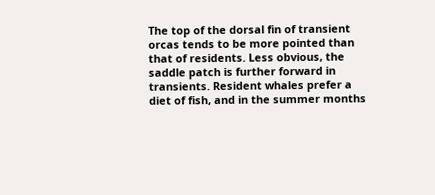The top of the dorsal fin of transient orcas tends to be more pointed than that of residents. Less obvious, the saddle patch is further forward in transients. Resident whales prefer a diet of fish, and in the summer months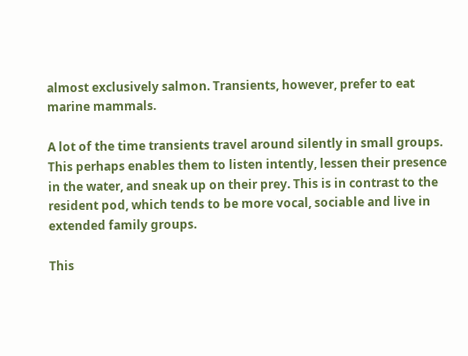almost exclusively salmon. Transients, however, prefer to eat marine mammals.

A lot of the time transients travel around silently in small groups. This perhaps enables them to listen intently, lessen their presence in the water, and sneak up on their prey. This is in contrast to the resident pod, which tends to be more vocal, sociable and live in extended family groups.

This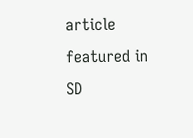article featured in SD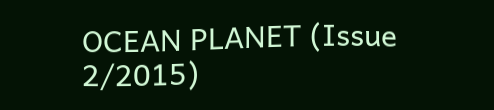OCEAN PLANET (Issue 2/2015)